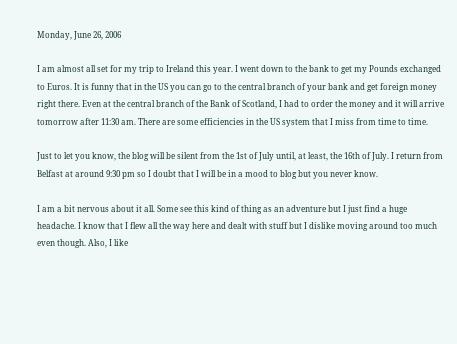Monday, June 26, 2006

I am almost all set for my trip to Ireland this year. I went down to the bank to get my Pounds exchanged to Euros. It is funny that in the US you can go to the central branch of your bank and get foreign money right there. Even at the central branch of the Bank of Scotland, I had to order the money and it will arrive tomorrow after 11:30 am. There are some efficiencies in the US system that I miss from time to time.

Just to let you know, the blog will be silent from the 1st of July until, at least, the 16th of July. I return from Belfast at around 9:30 pm so I doubt that I will be in a mood to blog but you never know.

I am a bit nervous about it all. Some see this kind of thing as an adventure but I just find a huge headache. I know that I flew all the way here and dealt with stuff but I dislike moving around too much even though. Also, I like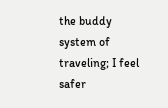the buddy system of traveling; I feel safer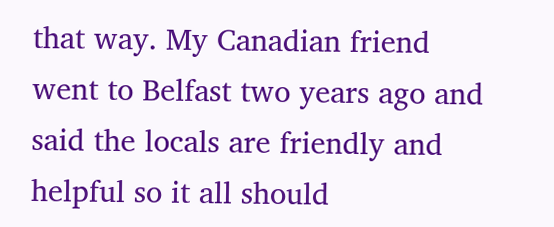that way. My Canadian friend went to Belfast two years ago and said the locals are friendly and helpful so it all should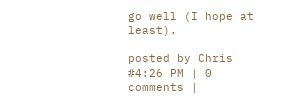go well (I hope at least).

posted by Chris  #4:26 PM | 0 comments |